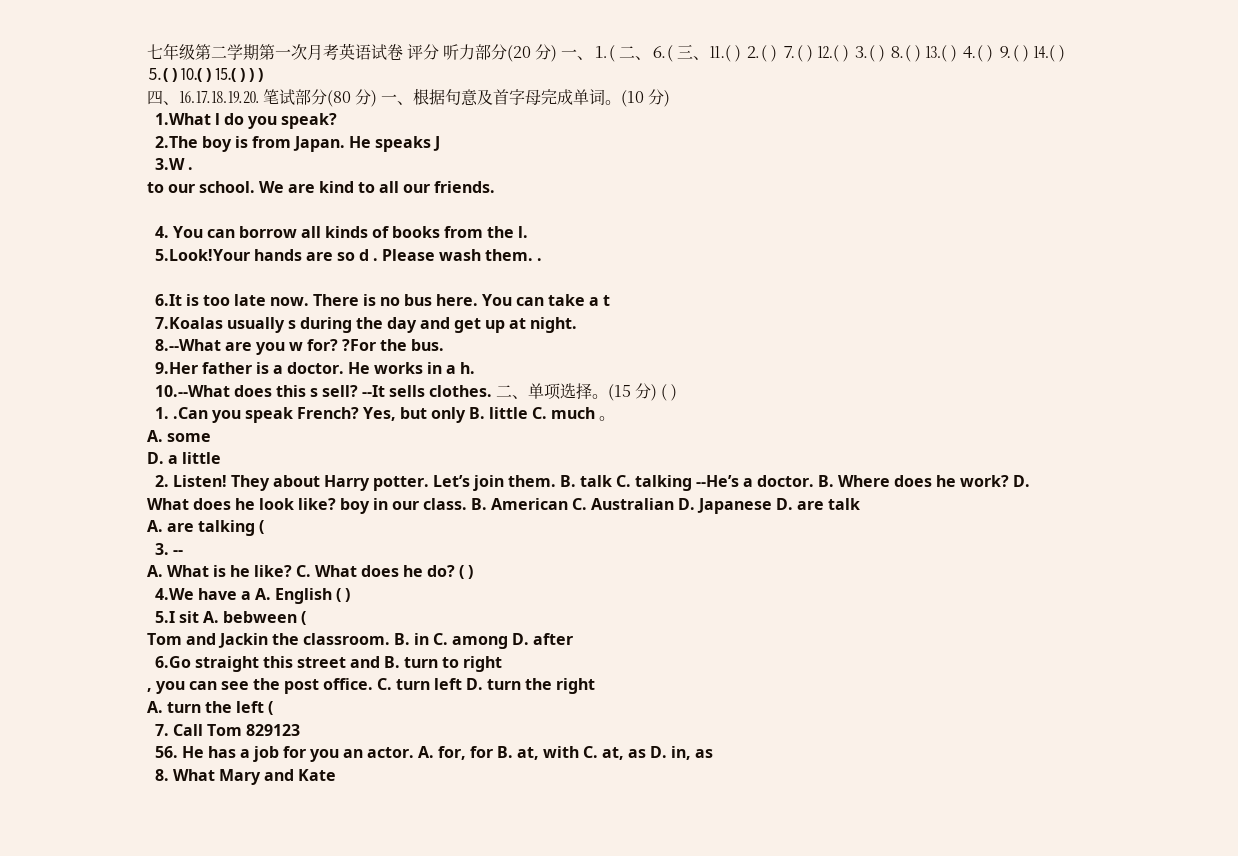七年级第二学期第一次月考英语试卷 评分 听力部分(20 分) 一、⒈( 二、⒍( 三、⒒( ) ⒉( ) ⒎( ) ⒓( ) ⒊( ) ⒏( ) ⒔( ) ⒋( ) ⒐( ) ⒕( ) ⒌( ) ⒑( ) ⒖( ) ) )
四、⒗⒘⒙⒚⒛ 笔试部分(80 分) 一、根据句意及首字母完成单词。(10 分)
  1.What l do you speak?
  2.The boy is from Japan. He speaks J
  3.W .
to our school. We are kind to all our friends.

  4. You can borrow all kinds of books from the l.
  5.Look!Your hands are so d . Please wash them. .

  6.It is too late now. There is no bus here. You can take a t
  7.Koalas usually s during the day and get up at night.
  8.--What are you w for? ?For the bus.
  9.Her father is a doctor. He works in a h.
  10.--What does this s sell? --It sells clothes. 二、单项选择。(15 分) ( )
  1. .Can you speak French? Yes, but only B. little C. much 。
A. some
D. a little
  2. Listen! They about Harry potter. Let’s join them. B. talk C. talking --He’s a doctor. B. Where does he work? D. What does he look like? boy in our class. B. American C. Australian D. Japanese D. are talk
A. are talking (
  3. --
A. What is he like? C. What does he do? ( )
  4.We have a A. English ( )
  5.I sit A. bebween (
Tom and Jackin the classroom. B. in C. among D. after
  6.Go straight this street and B. turn to right
, you can see the post office. C. turn left D. turn the right
A. turn the left (
  7. Call Tom 829123
  56. He has a job for you an actor. A. for, for B. at, with C. at, as D. in, as
  8. What Mary and Kate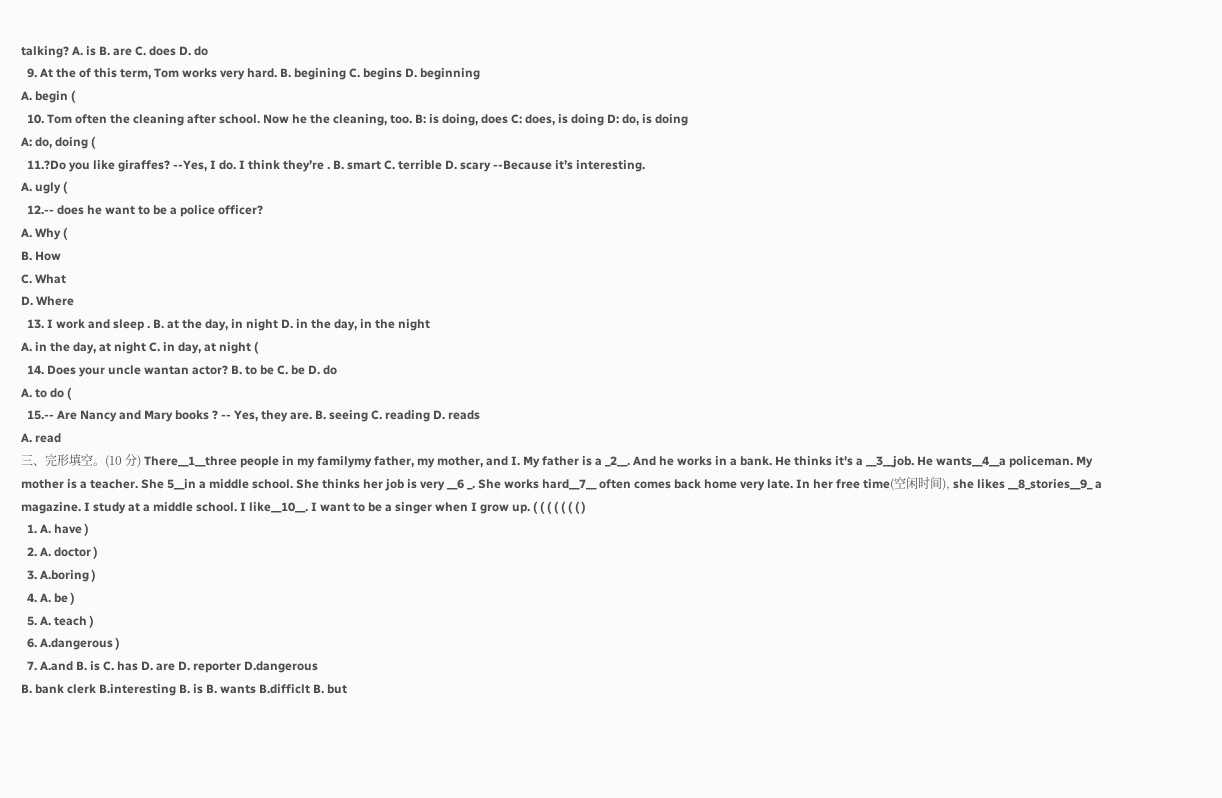talking? A. is B. are C. does D. do
  9. At the of this term, Tom works very hard. B. begining C. begins D. beginning
A. begin (
  10. Tom often the cleaning after school. Now he the cleaning, too. B: is doing, does C: does, is doing D: do, is doing
A: do, doing (
  11.?Do you like giraffes? --Yes, I do. I think they’re . B. smart C. terrible D. scary --Because it’s interesting.
A. ugly (
  12.-- does he want to be a police officer?
A. Why (
B. How
C. What
D. Where
  13. I work and sleep . B. at the day, in night D. in the day, in the night
A. in the day, at night C. in day, at night (
  14. Does your uncle wantan actor? B. to be C. be D. do
A. to do (
  15.-- Are Nancy and Mary books ? -- Yes, they are. B. seeing C. reading D. reads
A. read
三、完形填空。(10 分) There__1__three people in my familymy father, my mother, and I. My father is a _2__. And he works in a bank. He thinks it's a __3__job. He wants__4__a policeman. My mother is a teacher. She 5__in a middle school. She thinks her job is very __6 _. She works hard__7__ often comes back home very late. In her free time(空闲时间), she likes __8_stories__9_ a magazine. I study at a middle school. I like__10__. I want to be a singer when I grow up. ( ( ( ( ( ( ( )
  1. A. have )
  2. A. doctor )
  3. A.boring )
  4. A. be )
  5. A. teach )
  6. A.dangerous )
  7. A.and B. is C. has D. are D. reporter D.dangerous
B. bank clerk B.interesting B. is B. wants B.difficlt B. but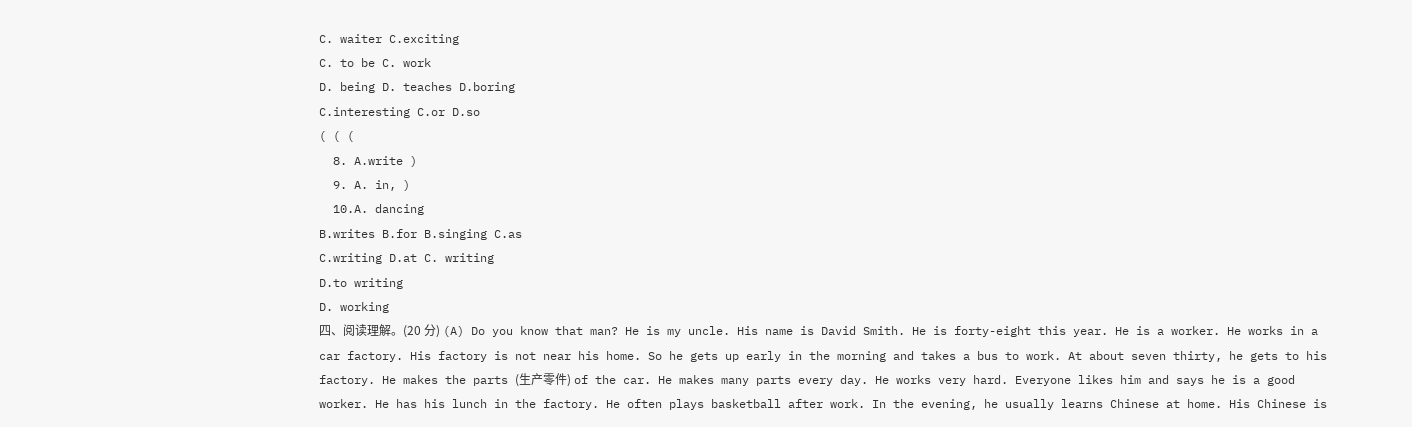C. waiter C.exciting
C. to be C. work
D. being D. teaches D.boring
C.interesting C.or D.so
( ( (
  8. A.write )
  9. A. in, )
  10.A. dancing
B.writes B.for B.singing C.as
C.writing D.at C. writing
D.to writing
D. working
四、阅读理解。(20 分) (A) Do you know that man? He is my uncle. His name is David Smith. He is forty-eight this year. He is a worker. He works in a car factory. His factory is not near his home. So he gets up early in the morning and takes a bus to work. At about seven thirty, he gets to his factory. He makes the parts (生产零件) of the car. He makes many parts every day. He works very hard. Everyone likes him and says he is a good worker. He has his lunch in the factory. He often plays basketball after work. In the evening, he usually learns Chinese at home. His Chinese is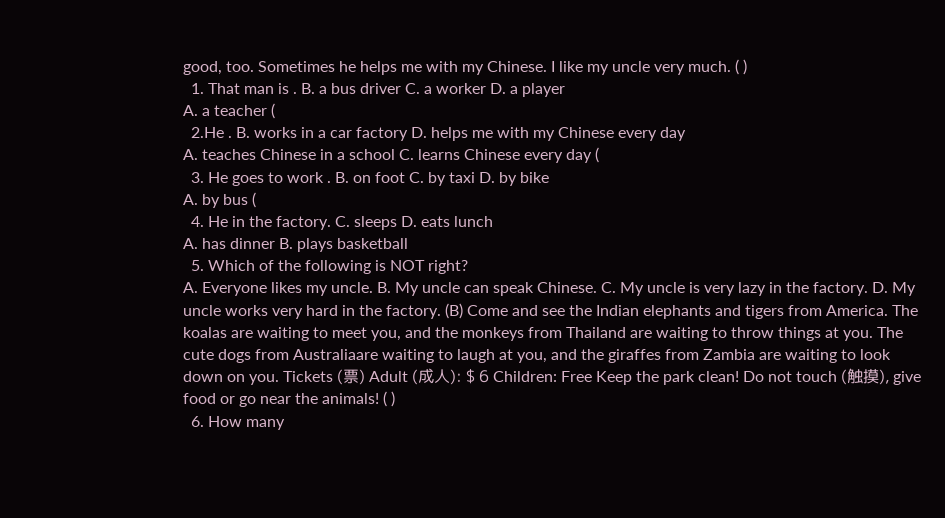good, too. Sometimes he helps me with my Chinese. I like my uncle very much. ( )
  1. That man is . B. a bus driver C. a worker D. a player
A. a teacher (
  2.He . B. works in a car factory D. helps me with my Chinese every day
A. teaches Chinese in a school C. learns Chinese every day (
  3. He goes to work . B. on foot C. by taxi D. by bike
A. by bus (
  4. He in the factory. C. sleeps D. eats lunch
A. has dinner B. plays basketball
  5. Which of the following is NOT right?
A. Everyone likes my uncle. B. My uncle can speak Chinese. C. My uncle is very lazy in the factory. D. My uncle works very hard in the factory. (B) Come and see the Indian elephants and tigers from America. The koalas are waiting to meet you, and the monkeys from Thailand are waiting to throw things at you. The cute dogs from Australiaare waiting to laugh at you, and the giraffes from Zambia are waiting to look down on you. Tickets (票) Adult (成人): $ 6 Children: Free Keep the park clean! Do not touch (触摸), give food or go near the animals! ( )
  6. How many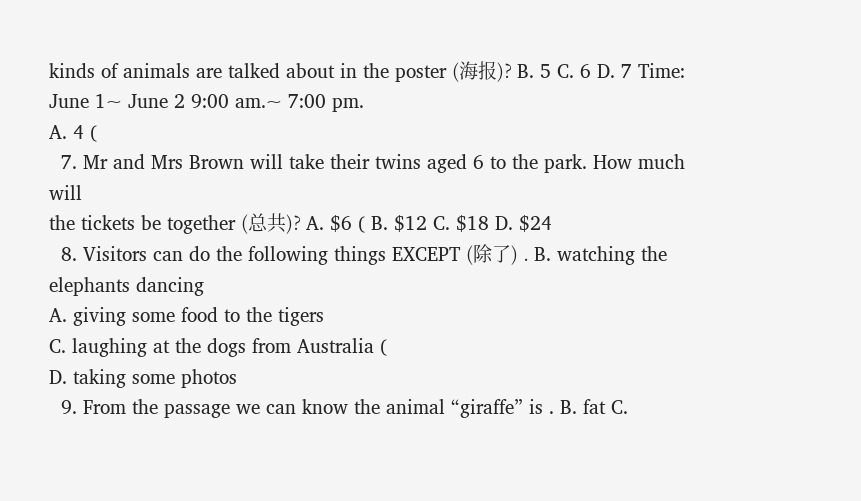kinds of animals are talked about in the poster (海报)? B. 5 C. 6 D. 7 Time: June 1~ June 2 9:00 am.~ 7:00 pm.
A. 4 (
  7. Mr and Mrs Brown will take their twins aged 6 to the park. How much will
the tickets be together (总共)? A. $6 ( B. $12 C. $18 D. $24
  8. Visitors can do the following things EXCEPT (除了) . B. watching the elephants dancing
A. giving some food to the tigers
C. laughing at the dogs from Australia (
D. taking some photos
  9. From the passage we can know the animal “giraffe” is . B. fat C.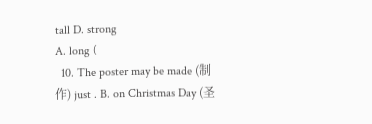tall D. strong
A. long (
  10. The poster may be made (制作) just . B. on Christmas Day (圣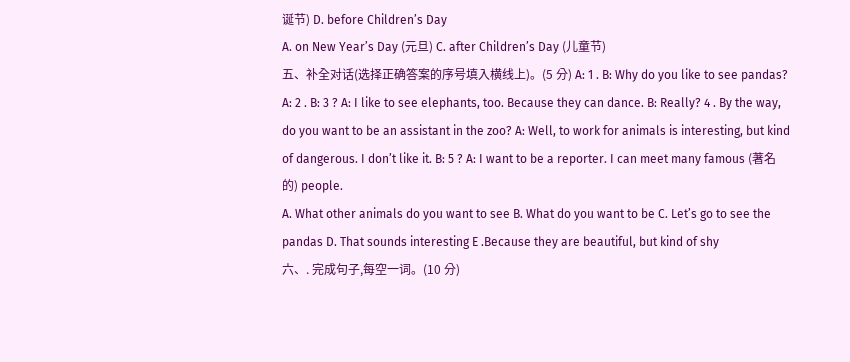诞节) D. before Children’s Day
A. on New Year’s Day (元旦) C. after Children’s Day (儿童节)
五、补全对话(选择正确答案的序号填入横线上)。(5 分) A: 1 . B: Why do you like to see pandas? A: 2 . B: 3 ? A: I like to see elephants, too. Because they can dance. B: Really? 4 . By the way, do you want to be an assistant in the zoo? A: Well, to work for animals is interesting, but kind of dangerous. I don’t like it. B: 5 ? A: I want to be a reporter. I can meet many famous (著名的) people.
A. What other animals do you want to see B. What do you want to be C. Let’s go to see the pandas D. That sounds interesting E .Because they are beautiful, but kind of shy
六、. 完成句子,每空一词。(10 分)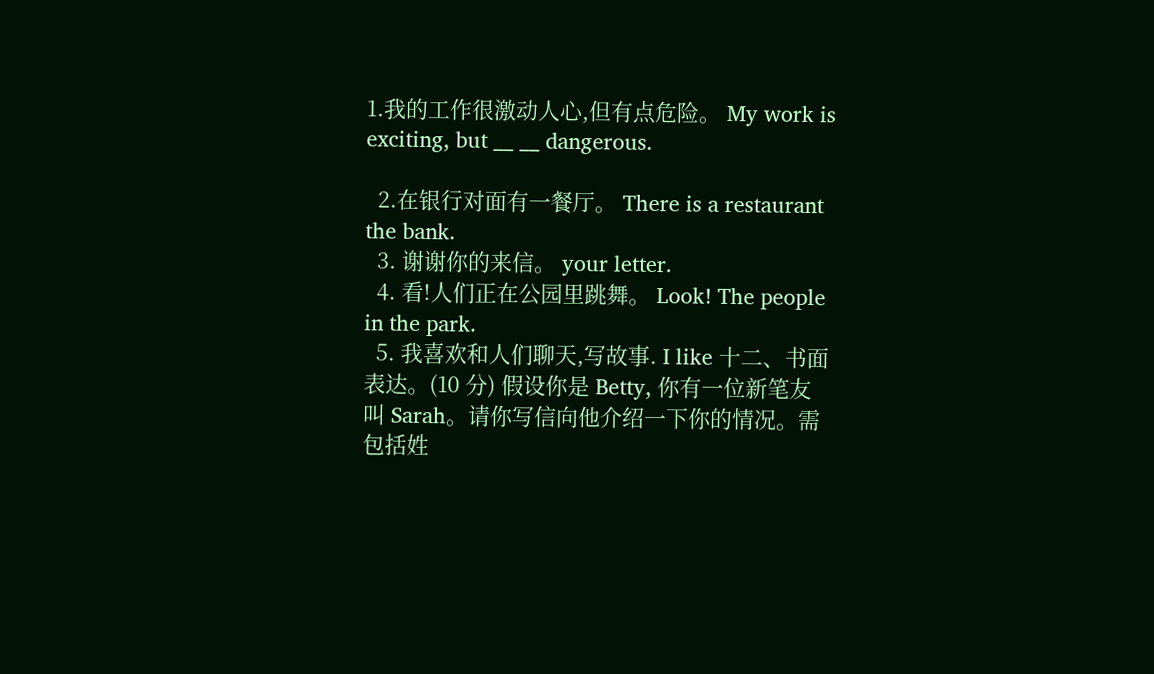1.我的工作很激动人心,但有点危险。 My work is exciting, but __ __ dangerous.

  2.在银行对面有一餐厅。 There is a restaurant the bank.
  3. 谢谢你的来信。 your letter.
  4. 看!人们正在公园里跳舞。 Look! The people in the park.
  5. 我喜欢和人们聊天,写故事. I like 十二、书面表达。(10 分) 假设你是 Betty, 你有一位新笔友叫 Sarah。请你写信向他介绍一下你的情况。需包括姓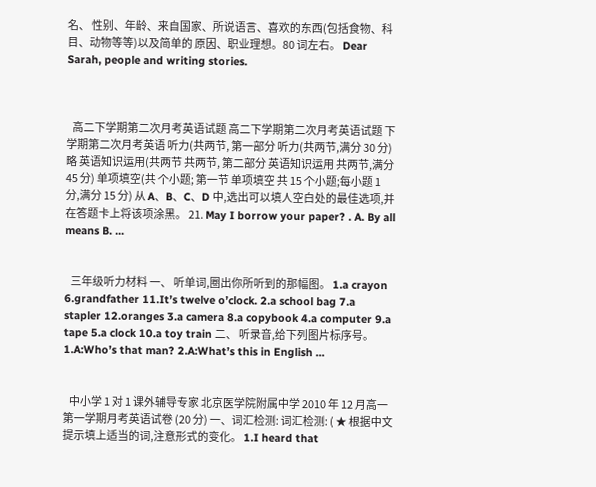名、 性别、年龄、来自国家、所说语言、喜欢的东西(包括食物、科目、动物等等)以及简单的 原因、职业理想。80 词左右。 Dear Sarah, people and writing stories.



   高二下学期第二次月考英语试题 高二下学期第二次月考英语试题 下学期第二次月考英语 听力(共两节, 第一部分 听力(共两节,满分 30 分)略 英语知识运用(共两节 共两节, 第二部分 英语知识运用 共两节,满分 45 分) 单项填空(共 个小题; 第一节 单项填空 共 15 个小题;每小题 1 分,满分 15 分) 从 A、B、C、D 中,选出可以填人空白处的最佳选项,并在答题卡上将该项涂黑。 21. May I borrow your paper? . A. By all means B. ...


   三年级听力材料 一、 听单词,圈出你所听到的那幅图。 1.a crayon 6.grandfather 11.It’s twelve o’clock. 2.a school bag 7.a stapler 12.oranges 3.a camera 8.a copybook 4.a computer 9.a tape 5.a clock 10.a toy train 二、 听录音,给下列图片标序号。 1.A:Who’s that man? 2.A:What’s this in English ...


   中小学 1 对 1 课外辅导专家 北京医学院附属中学 2010 年 12 月高一第一学期月考英语试卷 (20 分) 一、词汇检测: 词汇检测: ( ★ 根据中文提示填上适当的词,注意形式的变化。 1.I heard that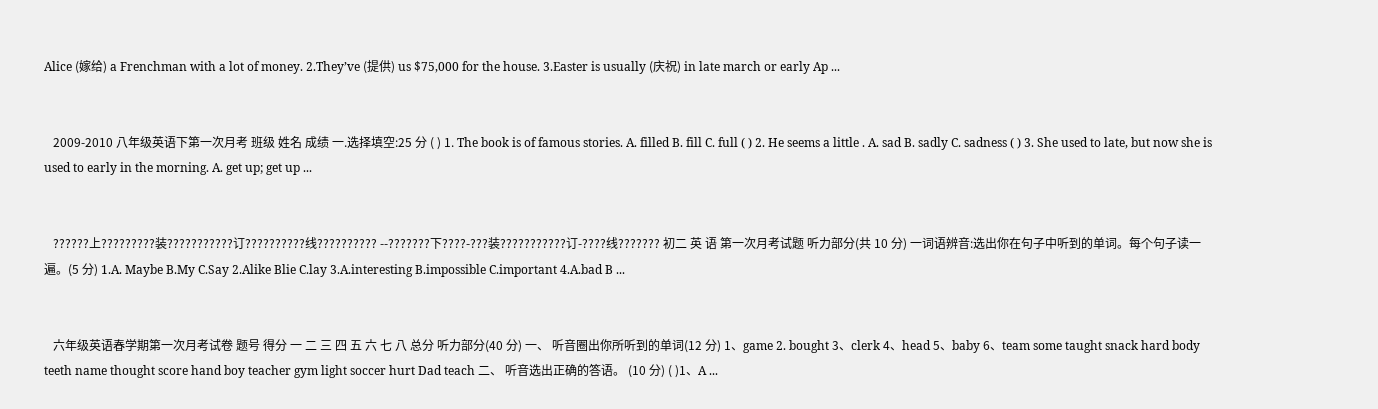Alice (嫁给) a Frenchman with a lot of money. 2.They’ve (提供) us $75,000 for the house. 3.Easter is usually (庆祝) in late march or early Ap ...


   2009-2010 八年级英语下第一次月考 班级 姓名 成绩 一.选择填空:25 分 ( ) 1. The book is of famous stories. A. filled B. fill C. full ( ) 2. He seems a little . A. sad B. sadly C. sadness ( ) 3. She used to late, but now she is used to early in the morning. A. get up; get up ...


   ??????上?????????装???????????订??????????线?????????? --???????下????-???装???????????订-????线??????? 初二 英 语 第一次月考试题 听力部分(共 10 分) 一词语辨音:选出你在句子中听到的单词。每个句子读一遍。(5 分) 1.A. Maybe B.My C.Say 2.Alike Blie C.lay 3.A.interesting B.impossible C.important 4.A.bad B ...


   六年级英语春学期第一次月考试卷 题号 得分 一 二 三 四 五 六 七 八 总分 听力部分(40 分) 一、 听音圈出你所听到的单词(12 分) 1、game 2. bought 3、clerk 4、head 5、baby 6、team some taught snack hard body teeth name thought score hand boy teacher gym light soccer hurt Dad teach 二、 听音选出正确的答语。 (10 分) ( )1、A ...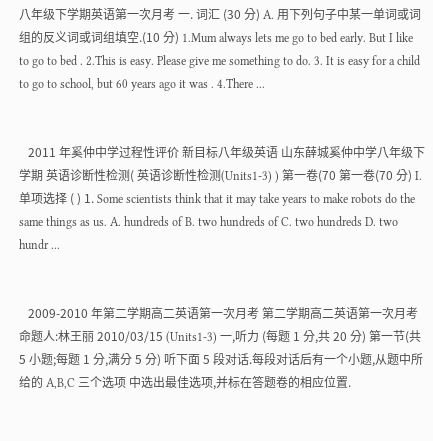八年级下学期英语第一次月考 一. 词汇 (30 分) A. 用下列句子中某一单词或词组的反义词或词组填空.(10 分) 1.Mum always lets me go to bed early. But I like to go to bed . 2.This is easy. Please give me something to do. 3. It is easy for a child to go to school, but 60 years ago it was . 4.There ...


   2011 年奚仲中学过程性评价 新目标八年级英语 山东薛城奚仲中学八年级下学期 英语诊断性检测( 英语诊断性检测(Units1-3) ) 第一卷(70 第一卷(70 分) I.单项选择 ( ) 1. Some scientists think that it may take years to make robots do the same things as us. A. hundreds of B. two hundreds of C. two hundreds D. two hundr ...


   2009-2010 年第二学期高二英语第一次月考 第二学期高二英语第一次月考 命题人:林王丽 2010/03/15 (Units1-3) 一,听力 (每题 1 分,共 20 分) 第一节(共 5 小题;每题 1 分,满分 5 分) 听下面 5 段对话.每段对话后有一个小题,从题中所给的 A,B,C 三个选项 中选出最佳选项,并标在答题卷的相应位置.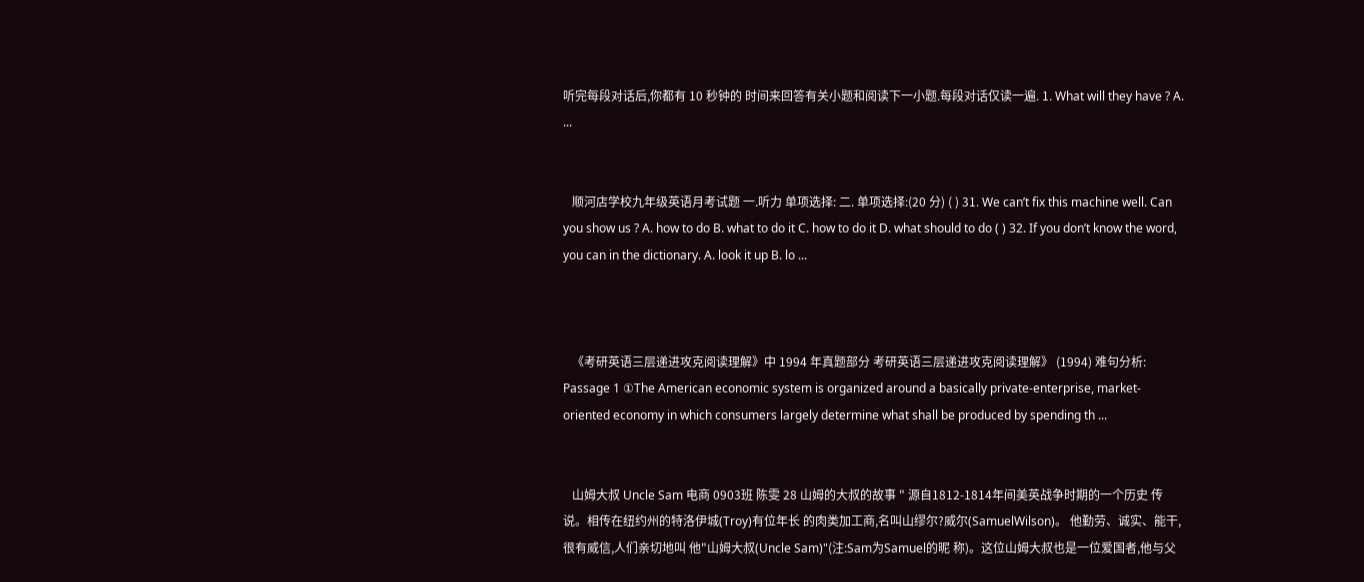听完每段对话后,你都有 10 秒钟的 时间来回答有关小题和阅读下一小题.每段对话仅读一遍. 1. What will they have ? A. ...


   顺河店学校九年级英语月考试题 一.听力 单项选择: 二. 单项选择:(20 分) ( ) 31. We can’t fix this machine well. Can you show us ? A. how to do B. what to do it C. how to do it D. what should to do ( ) 32. If you don’t know the word, you can in the dictionary. A. look it up B. lo ...



   《考研英语三层递进攻克阅读理解》中 1994 年真题部分 考研英语三层递进攻克阅读理解》 (1994) 难句分析: Passage 1 ①The American economic system is organized around a basically private-enterprise, market-oriented economy in which consumers largely determine what shall be produced by spending th ...


   山姆大叔 Uncle Sam 电商 0903班 陈雯 28 山姆的大叔的故事 " 源自1812-1814年间美英战争时期的一个历史 传说。相传在纽约州的特洛伊城(Troy)有位年长 的肉类加工商,名叫山缪尔?威尔(SamuelWilson)。 他勤劳、诚实、能干,很有威信,人们亲切地叫 他"山姆大叔(Uncle Sam)"(注:Sam为Samuel的昵 称)。这位山姆大叔也是一位爱国者,他与父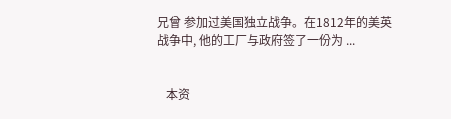兄曾 参加过美国独立战争。在1812年的美英战争中, 他的工厂与政府签了一份为 ...


   本资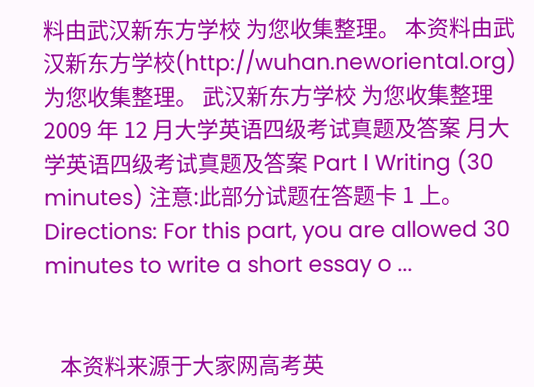料由武汉新东方学校 为您收集整理。 本资料由武汉新东方学校(http://wuhan.neworiental.org)为您收集整理。 武汉新东方学校 为您收集整理 2009 年 12 月大学英语四级考试真题及答案 月大学英语四级考试真题及答案 Part Ⅰ Writing (30 minutes) 注意:此部分试题在答题卡 1 上。 Directions: For this part, you are allowed 30 minutes to write a short essay o ...


   本资料来源于大家网高考英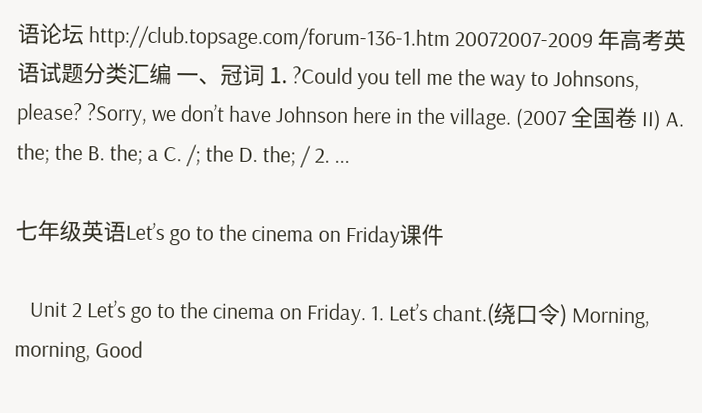语论坛 http://club.topsage.com/forum-136-1.htm 20072007-2009 年高考英语试题分类汇编 一、冠词 1. ?Could you tell me the way to Johnsons, please? ?Sorry, we don’t have Johnson here in the village. (2007 全国卷 II) A. the; the B. the; a C. /; the D. the; / 2. ...

七年级英语Let’s go to the cinema on Friday课件

   Unit 2 Let’s go to the cinema on Friday. 1. Let’s chant.(绕口令) Morning, morning, Good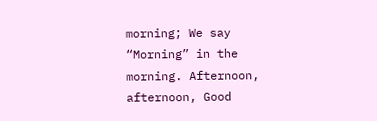morning; We say “Morning” in the morning. Afternoon, afternoon, Good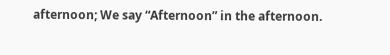afternoon; We say “Afternoon” in the afternoon.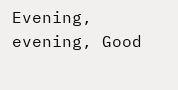Evening, evening, Good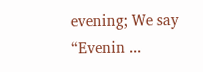evening; We say “Evenin ...